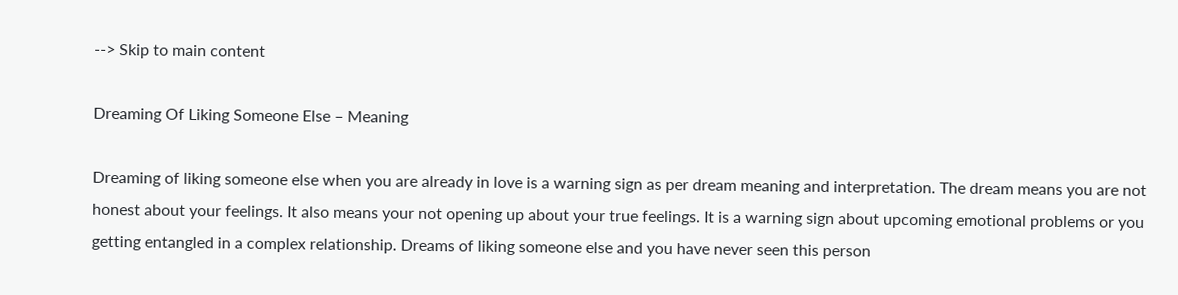--> Skip to main content

Dreaming Of Liking Someone Else – Meaning

Dreaming of liking someone else when you are already in love is a warning sign as per dream meaning and interpretation. The dream means you are not honest about your feelings. It also means your not opening up about your true feelings. It is a warning sign about upcoming emotional problems or you getting entangled in a complex relationship. Dreams of liking someone else and you have never seen this person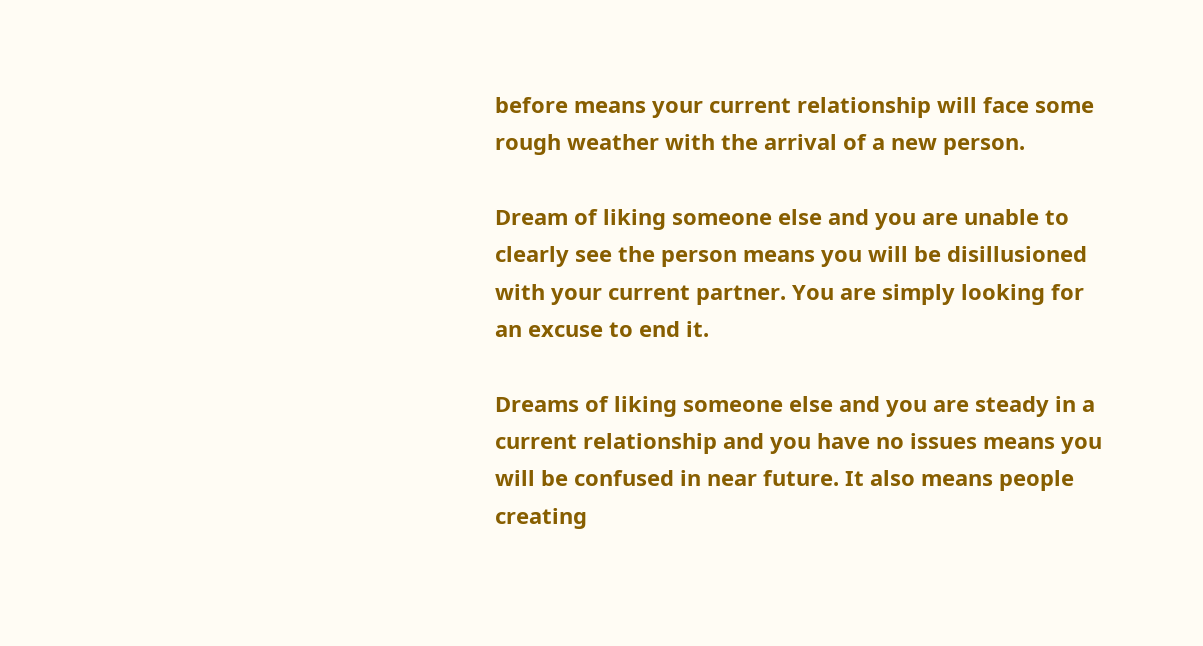before means your current relationship will face some rough weather with the arrival of a new person.

Dream of liking someone else and you are unable to clearly see the person means you will be disillusioned with your current partner. You are simply looking for an excuse to end it.

Dreams of liking someone else and you are steady in a current relationship and you have no issues means you will be confused in near future. It also means people creating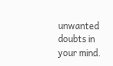unwanted doubts in your mind.